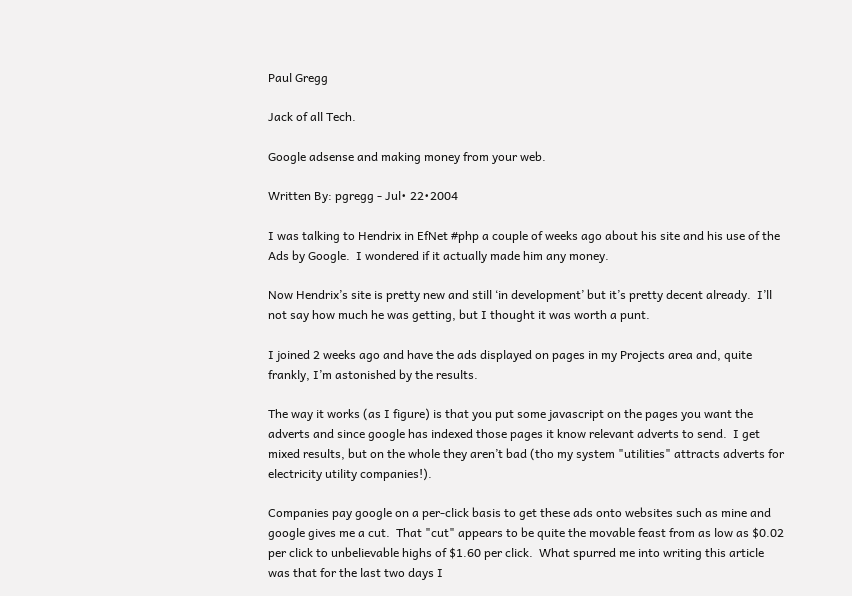Paul Gregg

Jack of all Tech.

Google adsense and making money from your web.

Written By: pgregg - Jul• 22•2004

I was talking to Hendrix in EfNet #php a couple of weeks ago about his site and his use of the Ads by Google.  I wondered if it actually made him any money.

Now Hendrix’s site is pretty new and still ‘in development’ but it’s pretty decent already.  I’ll not say how much he was getting, but I thought it was worth a punt.

I joined 2 weeks ago and have the ads displayed on pages in my Projects area and, quite frankly, I’m astonished by the results.

The way it works (as I figure) is that you put some javascript on the pages you want the adverts and since google has indexed those pages it know relevant adverts to send.  I get mixed results, but on the whole they aren’t bad (tho my system "utilities" attracts adverts for electricity utility companies!).

Companies pay google on a per-click basis to get these ads onto websites such as mine and google gives me a cut.  That "cut" appears to be quite the movable feast from as low as $0.02 per click to unbelievable highs of $1.60 per click.  What spurred me into writing this article was that for the last two days I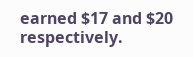earned $17 and $20 respectively.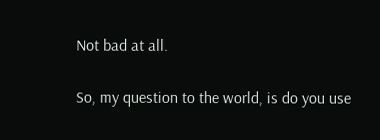Not bad at all.

So, my question to the world, is do you use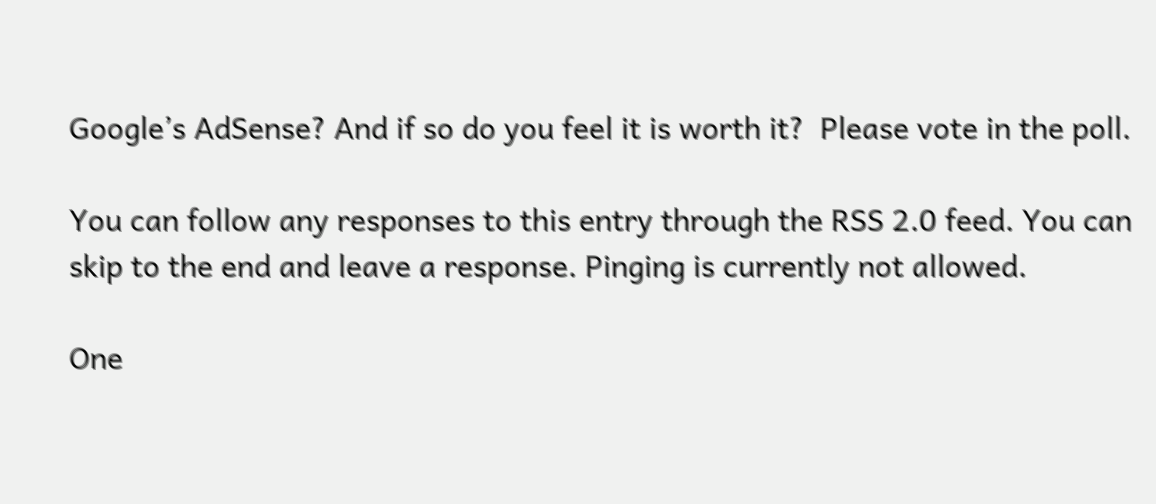Google’s AdSense? And if so do you feel it is worth it?  Please vote in the poll.

You can follow any responses to this entry through the RSS 2.0 feed. You can skip to the end and leave a response. Pinging is currently not allowed.

One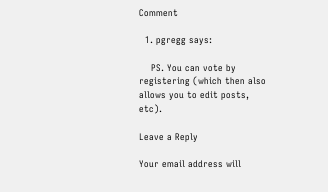Comment

  1. pgregg says:

    PS. You can vote by registering (which then also allows you to edit posts, etc).

Leave a Reply

Your email address will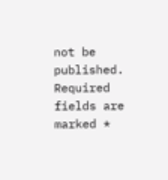not be published. Required fields are marked *